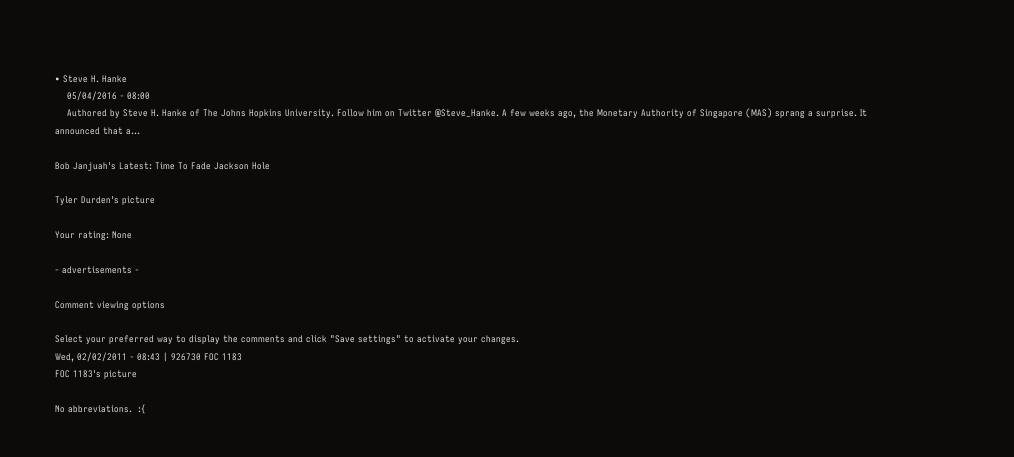• Steve H. Hanke
    05/04/2016 - 08:00
    Authored by Steve H. Hanke of The Johns Hopkins University. Follow him on Twitter @Steve_Hanke. A few weeks ago, the Monetary Authority of Singapore (MAS) sprang a surprise. It announced that a...

Bob Janjuah's Latest: Time To Fade Jackson Hole

Tyler Durden's picture

Your rating: None

- advertisements -

Comment viewing options

Select your preferred way to display the comments and click "Save settings" to activate your changes.
Wed, 02/02/2011 - 08:43 | 926730 FOC 1183
FOC 1183's picture

No abbreviations.  :{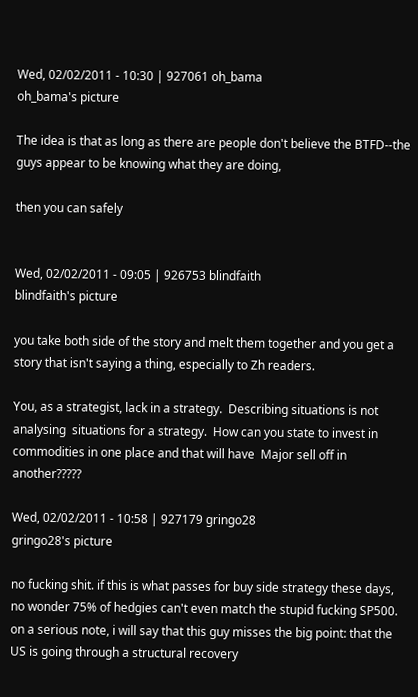Wed, 02/02/2011 - 10:30 | 927061 oh_bama
oh_bama's picture

The idea is that as long as there are people don't believe the BTFD--the guys appear to be knowing what they are doing,

then you can safely


Wed, 02/02/2011 - 09:05 | 926753 blindfaith
blindfaith's picture

you take both side of the story and melt them together and you get a story that isn't saying a thing, especially to Zh readers.

You, as a strategist, lack in a strategy.  Describing situations is not analysing  situations for a strategy.  How can you state to invest in commodities in one place and that will have  Major sell off in another?????

Wed, 02/02/2011 - 10:58 | 927179 gringo28
gringo28's picture

no fucking shit. if this is what passes for buy side strategy these days, no wonder 75% of hedgies can't even match the stupid fucking SP500. on a serious note, i will say that this guy misses the big point: that the US is going through a structural recovery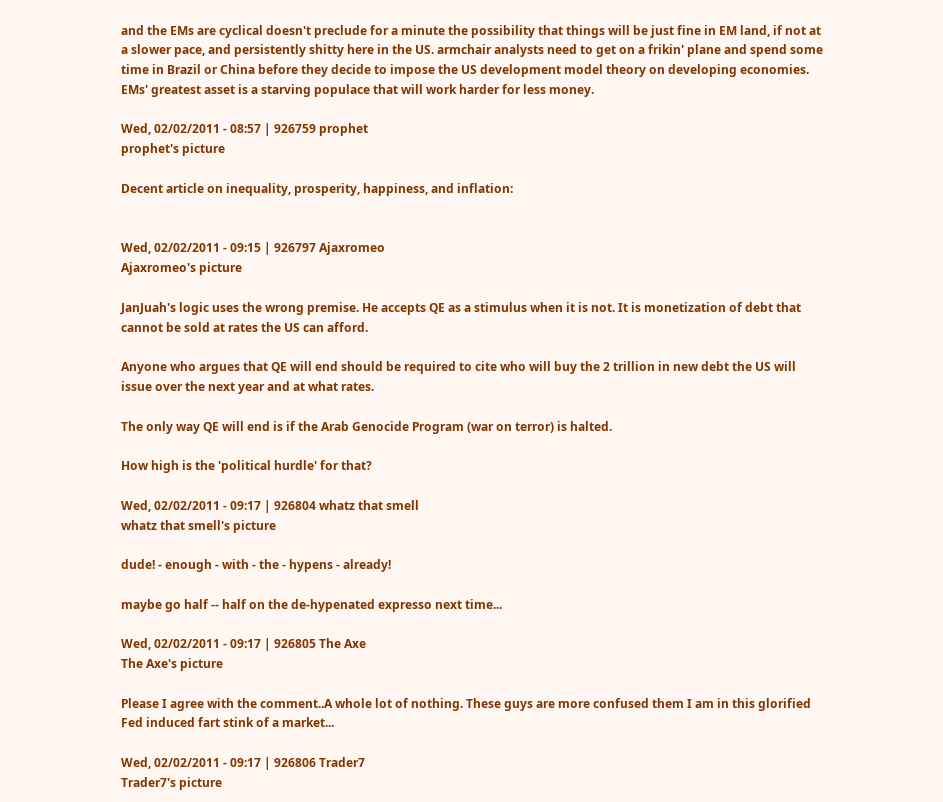and the EMs are cyclical doesn't preclude for a minute the possibility that things will be just fine in EM land, if not at a slower pace, and persistently shitty here in the US. armchair analysts need to get on a frikin' plane and spend some time in Brazil or China before they decide to impose the US development model theory on developing economies. EMs' greatest asset is a starving populace that will work harder for less money.

Wed, 02/02/2011 - 08:57 | 926759 prophet
prophet's picture

Decent article on inequality, prosperity, happiness, and inflation:


Wed, 02/02/2011 - 09:15 | 926797 Ajaxromeo
Ajaxromeo's picture

JanJuah's logic uses the wrong premise. He accepts QE as a stimulus when it is not. It is monetization of debt that cannot be sold at rates the US can afford.

Anyone who argues that QE will end should be required to cite who will buy the 2 trillion in new debt the US will issue over the next year and at what rates.

The only way QE will end is if the Arab Genocide Program (war on terror) is halted.

How high is the 'political hurdle' for that?

Wed, 02/02/2011 - 09:17 | 926804 whatz that smell
whatz that smell's picture

dude! - enough - with - the - hypens - already!

maybe go half -- half on the de-hypenated expresso next time...

Wed, 02/02/2011 - 09:17 | 926805 The Axe
The Axe's picture

Please I agree with the comment..A whole lot of nothing. These guys are more confused them I am in this glorified Fed induced fart stink of a market...

Wed, 02/02/2011 - 09:17 | 926806 Trader7
Trader7's picture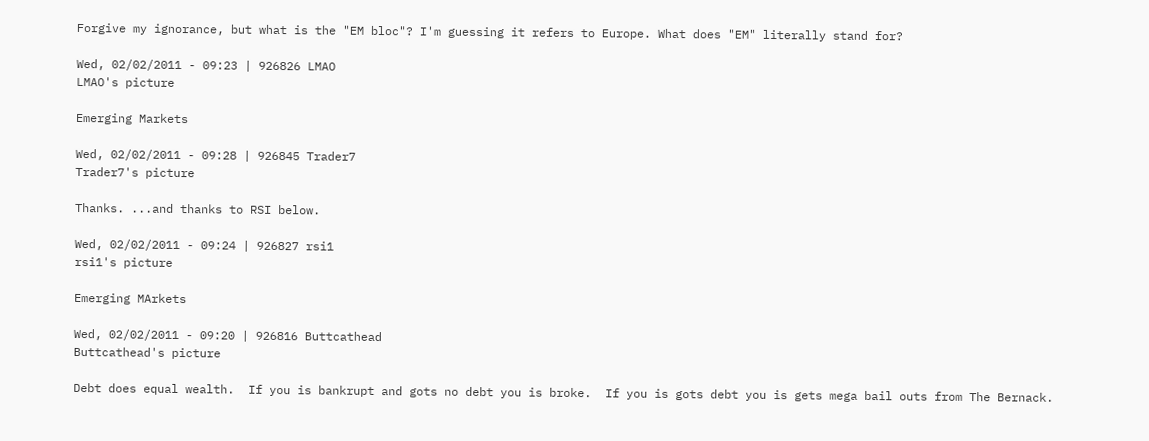Forgive my ignorance, but what is the "EM bloc"? I'm guessing it refers to Europe. What does "EM" literally stand for?

Wed, 02/02/2011 - 09:23 | 926826 LMAO
LMAO's picture

Emerging Markets

Wed, 02/02/2011 - 09:28 | 926845 Trader7
Trader7's picture

Thanks. ...and thanks to RSI below.

Wed, 02/02/2011 - 09:24 | 926827 rsi1
rsi1's picture

Emerging MArkets

Wed, 02/02/2011 - 09:20 | 926816 Buttcathead
Buttcathead's picture

Debt does equal wealth.  If you is bankrupt and gots no debt you is broke.  If you is gots debt you is gets mega bail outs from The Bernack.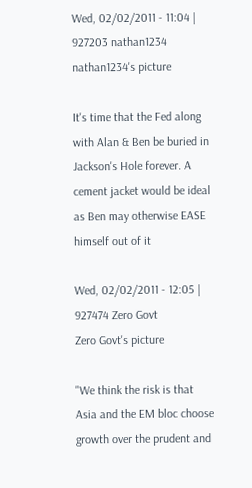Wed, 02/02/2011 - 11:04 | 927203 nathan1234
nathan1234's picture

It's time that the Fed along with Alan & Ben be buried in Jackson's Hole forever. A cement jacket would be ideal as Ben may otherwise EASE himself out of it

Wed, 02/02/2011 - 12:05 | 927474 Zero Govt
Zero Govt's picture

"We think the risk is that Asia and the EM bloc choose growth over the prudent and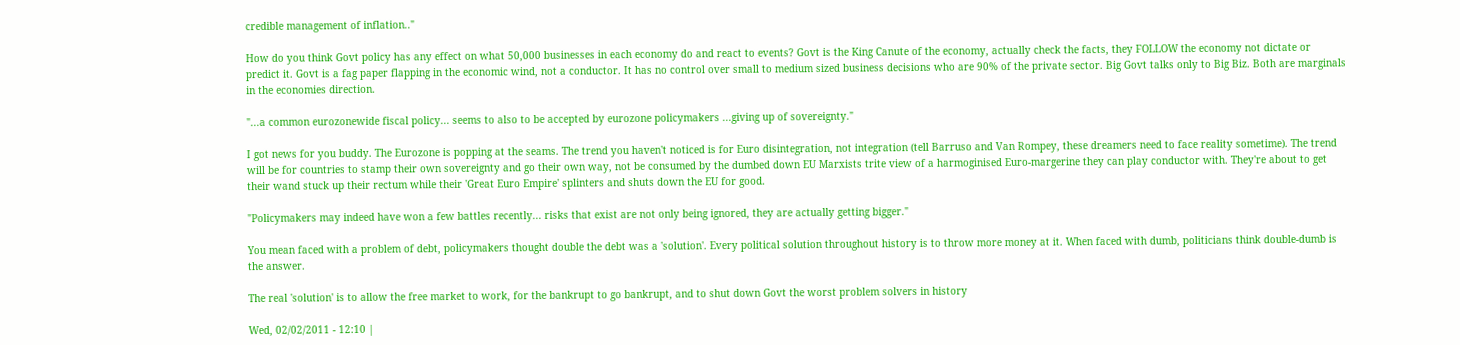credible management of inflation.."

How do you think Govt policy has any effect on what 50,000 businesses in each economy do and react to events? Govt is the King Canute of the economy, actually check the facts, they FOLLOW the economy not dictate or predict it. Govt is a fag paper flapping in the economic wind, not a conductor. It has no control over small to medium sized business decisions who are 90% of the private sector. Big Govt talks only to Big Biz. Both are marginals in the economies direction.

"...a common eurozonewide fiscal policy... seems to also to be accepted by eurozone policymakers ...giving up of sovereignty."

I got news for you buddy. The Eurozone is popping at the seams. The trend you haven't noticed is for Euro disintegration, not integration (tell Barruso and Van Rompey, these dreamers need to face reality sometime). The trend will be for countries to stamp their own sovereignty and go their own way, not be consumed by the dumbed down EU Marxists trite view of a harmoginised Euro-margerine they can play conductor with. They're about to get their wand stuck up their rectum while their 'Great Euro Empire' splinters and shuts down the EU for good.

"Policymakers may indeed have won a few battles recently... risks that exist are not only being ignored, they are actually getting bigger."

You mean faced with a problem of debt, policymakers thought double the debt was a 'solution'. Every political solution throughout history is to throw more money at it. When faced with dumb, politicians think double-dumb is the answer.

The real 'solution' is to allow the free market to work, for the bankrupt to go bankrupt, and to shut down Govt the worst problem solvers in history

Wed, 02/02/2011 - 12:10 |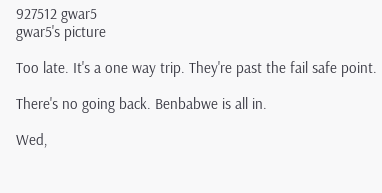927512 gwar5
gwar5's picture

Too late. It's a one way trip. They're past the fail safe point.

There's no going back. Benbabwe is all in.

Wed,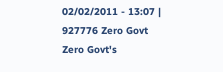02/02/2011 - 13:07 | 927776 Zero Govt
Zero Govt's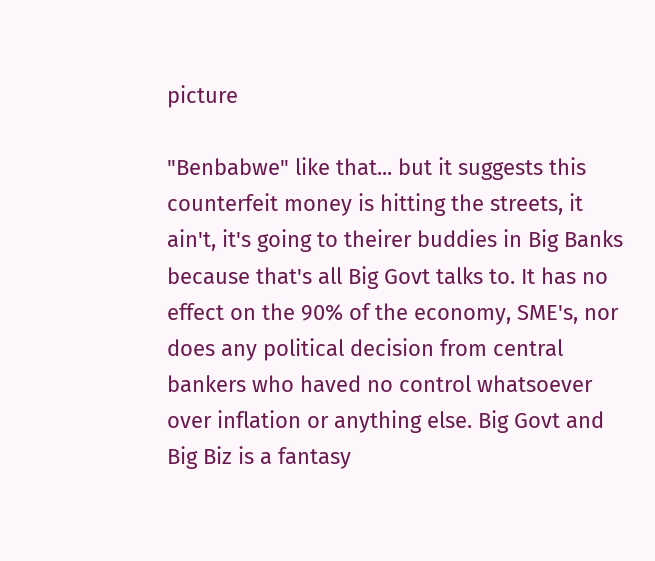picture

"Benbabwe" like that... but it suggests this counterfeit money is hitting the streets, it ain't, it's going to theirer buddies in Big Banks because that's all Big Govt talks to. It has no effect on the 90% of the economy, SME's, nor does any political decision from central bankers who haved no control whatsoever over inflation or anything else. Big Govt and Big Biz is a fantasy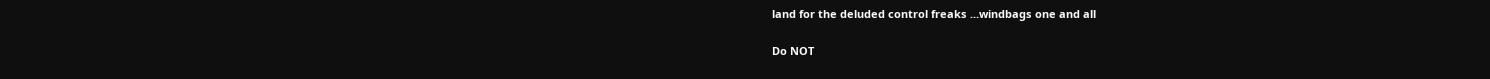land for the deluded control freaks ...windbags one and all

Do NOT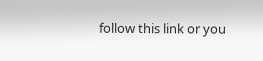follow this link or you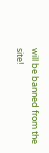will be banned from the site!